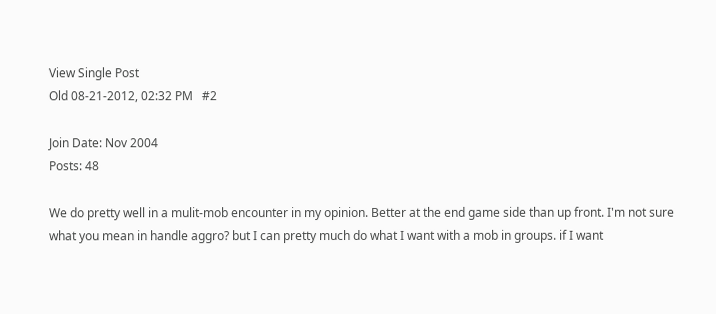View Single Post
Old 08-21-2012, 02:32 PM   #2

Join Date: Nov 2004
Posts: 48

We do pretty well in a mulit-mob encounter in my opinion. Better at the end game side than up front. I'm not sure what you mean in handle aggro? but I can pretty much do what I want with a mob in groups. if I want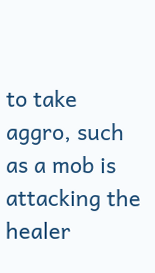to take aggro, such as a mob is attacking the healer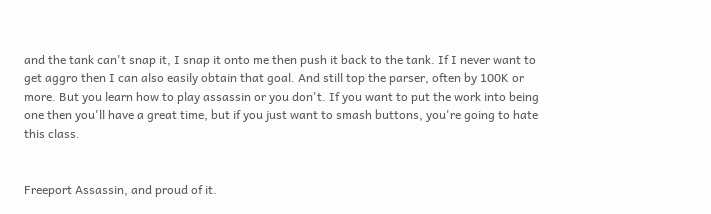and the tank can't snap it, I snap it onto me then push it back to the tank. If I never want to get aggro then I can also easily obtain that goal. And still top the parser, often by 100K or more. But you learn how to play assassin or you don't. If you want to put the work into being one then you'll have a great time, but if you just want to smash buttons, you're going to hate this class.


Freeport Assassin, and proud of it.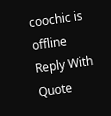coochic is offline   Reply With Quote